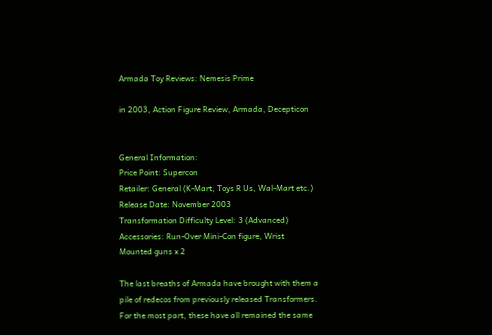Armada Toy Reviews: Nemesis Prime

in 2003, Action Figure Review, Armada, Decepticon


General Information:
Price Point: Supercon
Retailer: General (K-Mart, Toys R Us, Wal-Mart etc.)
Release Date: November 2003
Transformation Difficulty Level: 3 (Advanced)
Accessories: Run-Over Mini-Con figure, Wrist Mounted guns x 2

The last breaths of Armada have brought with them a pile of redecos from previously released Transformers. For the most part, these have all remained the same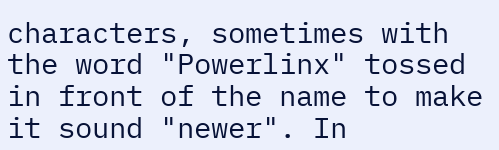characters, sometimes with the word "Powerlinx" tossed in front of the name to make it sound "newer". In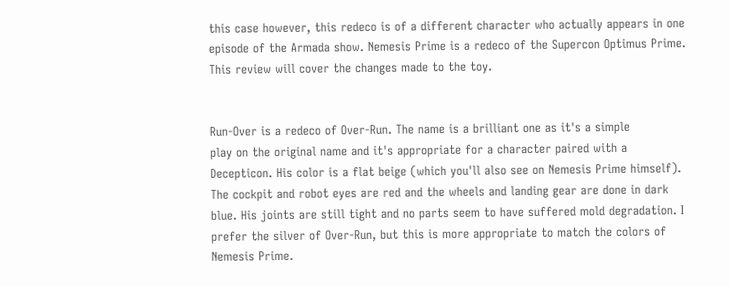this case however, this redeco is of a different character who actually appears in one episode of the Armada show. Nemesis Prime is a redeco of the Supercon Optimus Prime. This review will cover the changes made to the toy.


Run-Over is a redeco of Over-Run. The name is a brilliant one as it's a simple
play on the original name and it's appropriate for a character paired with a Decepticon. His color is a flat beige (which you'll also see on Nemesis Prime himself). The cockpit and robot eyes are red and the wheels and landing gear are done in dark blue. His joints are still tight and no parts seem to have suffered mold degradation. I prefer the silver of Over-Run, but this is more appropriate to match the colors of Nemesis Prime.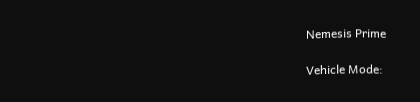Nemesis Prime

Vehicle Mode: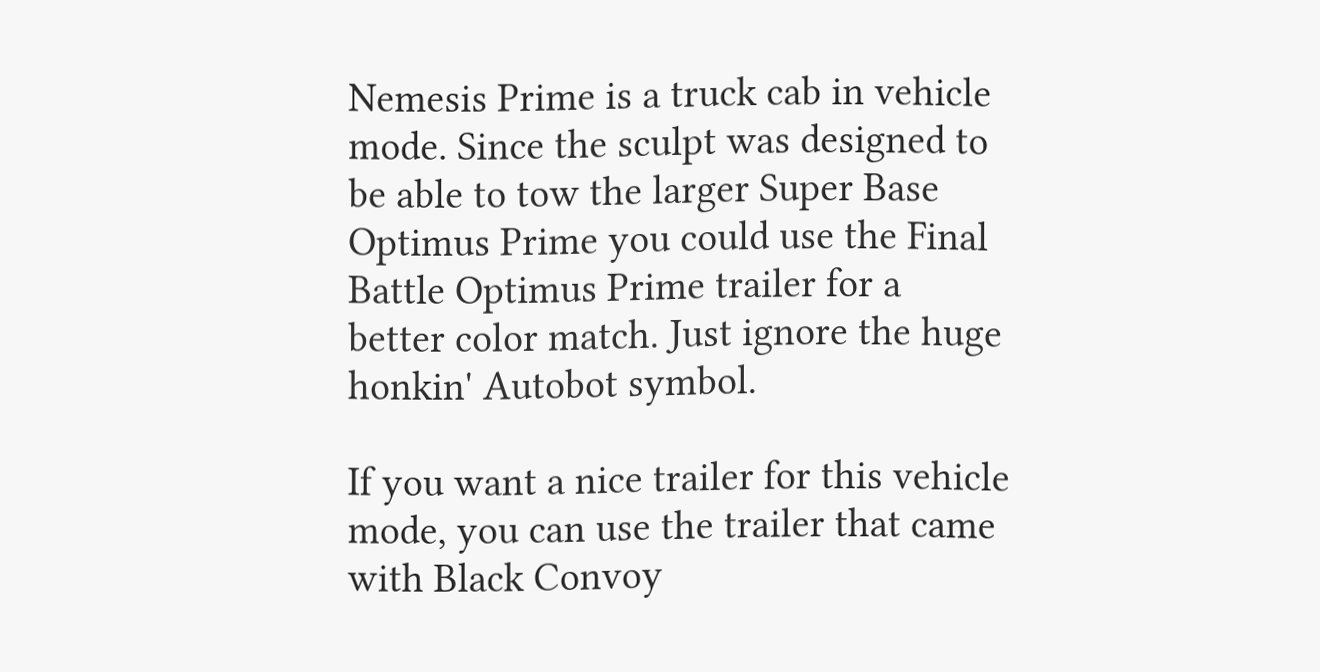Nemesis Prime is a truck cab in vehicle mode. Since the sculpt was designed to be able to tow the larger Super Base Optimus Prime you could use the Final Battle Optimus Prime trailer for a
better color match. Just ignore the huge honkin' Autobot symbol.

If you want a nice trailer for this vehicle mode, you can use the trailer that came with Black Convoy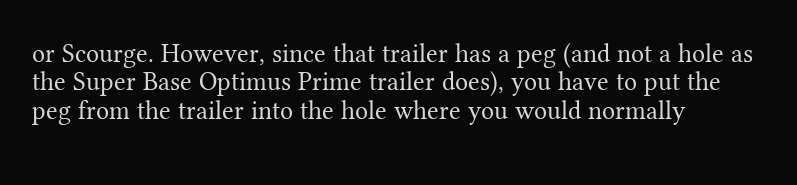or Scourge. However, since that trailer has a peg (and not a hole as the Super Base Optimus Prime trailer does), you have to put the peg from the trailer into the hole where you would normally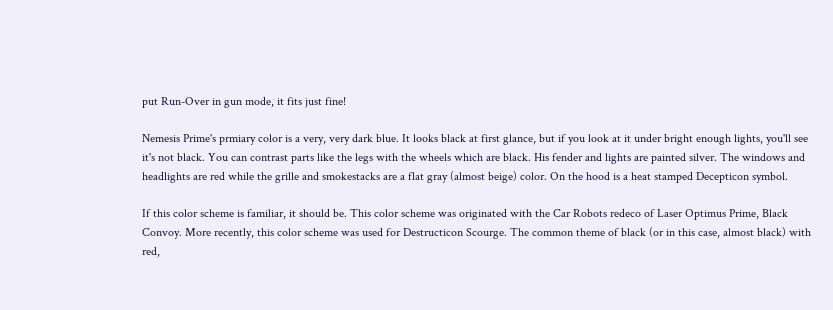put Run-Over in gun mode, it fits just fine!

Nemesis Prime's prmiary color is a very, very dark blue. It looks black at first glance, but if you look at it under bright enough lights, you'll see it's not black. You can contrast parts like the legs with the wheels which are black. His fender and lights are painted silver. The windows and headlights are red while the grille and smokestacks are a flat gray (almost beige) color. On the hood is a heat stamped Decepticon symbol.

If this color scheme is familiar, it should be. This color scheme was originated with the Car Robots redeco of Laser Optimus Prime, Black Convoy. More recently, this color scheme was used for Destructicon Scourge. The common theme of black (or in this case, almost black) with red,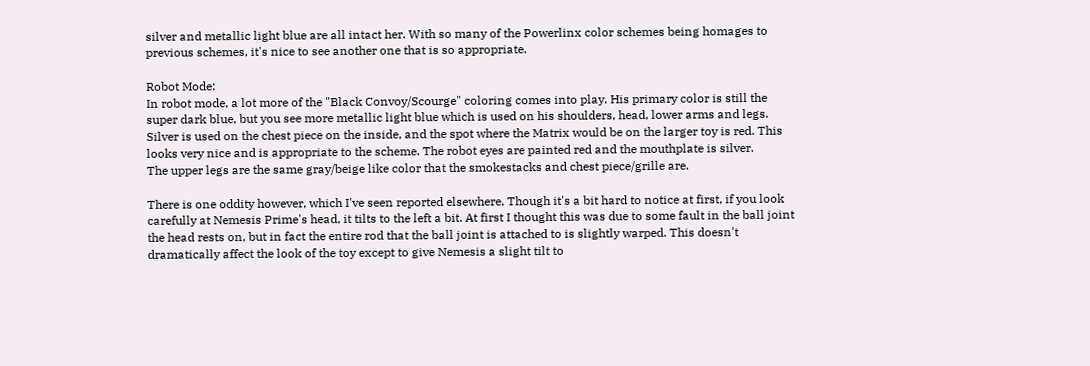silver and metallic light blue are all intact her. With so many of the Powerlinx color schemes being homages to previous schemes, it's nice to see another one that is so appropriate.

Robot Mode:
In robot mode, a lot more of the "Black Convoy/Scourge" coloring comes into play. His primary color is still the super dark blue, but you see more metallic light blue which is used on his shoulders, head, lower arms and legs. Silver is used on the chest piece on the inside, and the spot where the Matrix would be on the larger toy is red. This looks very nice and is appropriate to the scheme. The robot eyes are painted red and the mouthplate is silver.
The upper legs are the same gray/beige like color that the smokestacks and chest piece/grille are.

There is one oddity however, which I've seen reported elsewhere. Though it's a bit hard to notice at first, if you look carefully at Nemesis Prime's head, it tilts to the left a bit. At first I thought this was due to some fault in the ball joint the head rests on, but in fact the entire rod that the ball joint is attached to is slightly warped. This doesn't dramatically affect the look of the toy except to give Nemesis a slight tilt to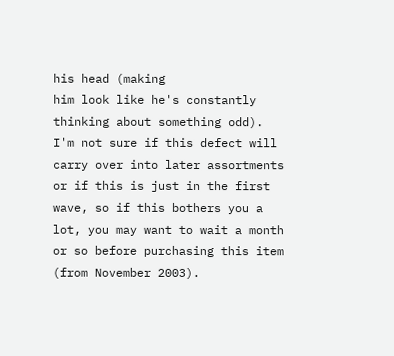his head (making
him look like he's constantly thinking about something odd). I'm not sure if this defect will carry over into later assortments or if this is just in the first wave, so if this bothers you a lot, you may want to wait a month or so before purchasing this item (from November 2003).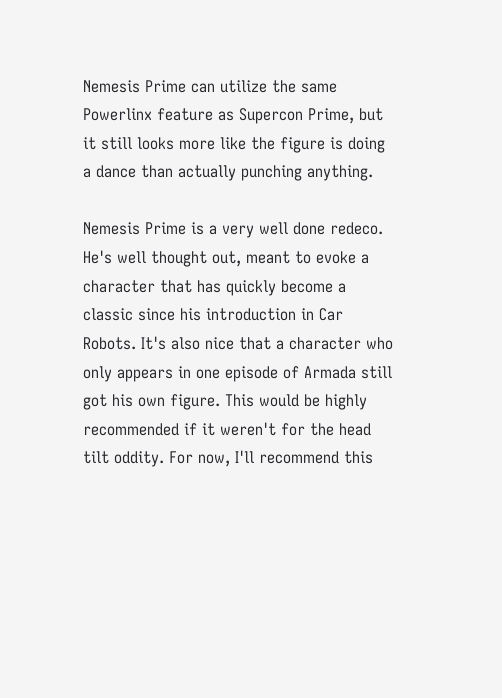Nemesis Prime can utilize the same Powerlinx feature as Supercon Prime, but it still looks more like the figure is doing a dance than actually punching anything.

Nemesis Prime is a very well done redeco. He's well thought out, meant to evoke a character that has quickly become a classic since his introduction in Car Robots. It's also nice that a character who only appears in one episode of Armada still got his own figure. This would be highly recommended if it weren't for the head tilt oddity. For now, I'll recommend this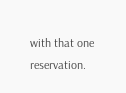with that one reservation.